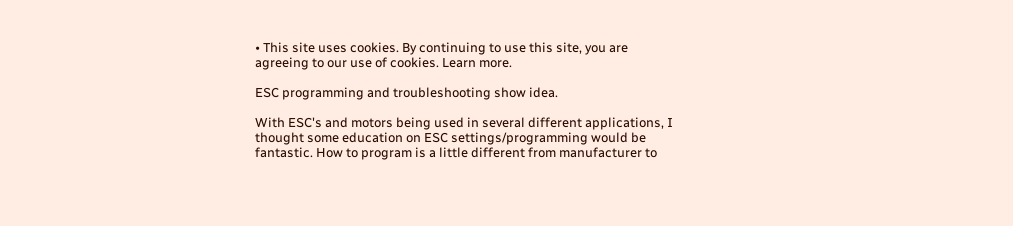• This site uses cookies. By continuing to use this site, you are agreeing to our use of cookies. Learn more.

ESC programming and troubleshooting show idea.

With ESC's and motors being used in several different applications, I thought some education on ESC settings/programming would be fantastic. How to program is a little different from manufacturer to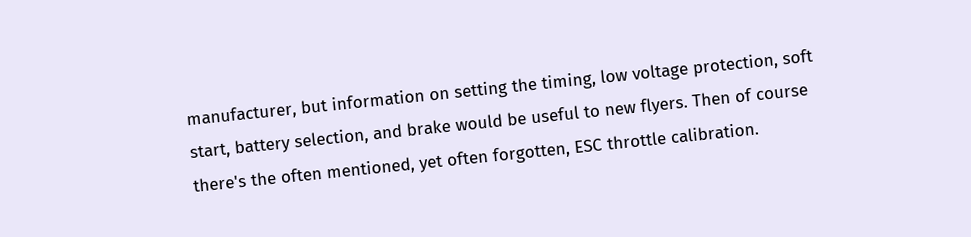manufacturer, but information on setting the timing, low voltage protection, soft start, battery selection, and brake would be useful to new flyers. Then of course there's the often mentioned, yet often forgotten, ESC throttle calibration.